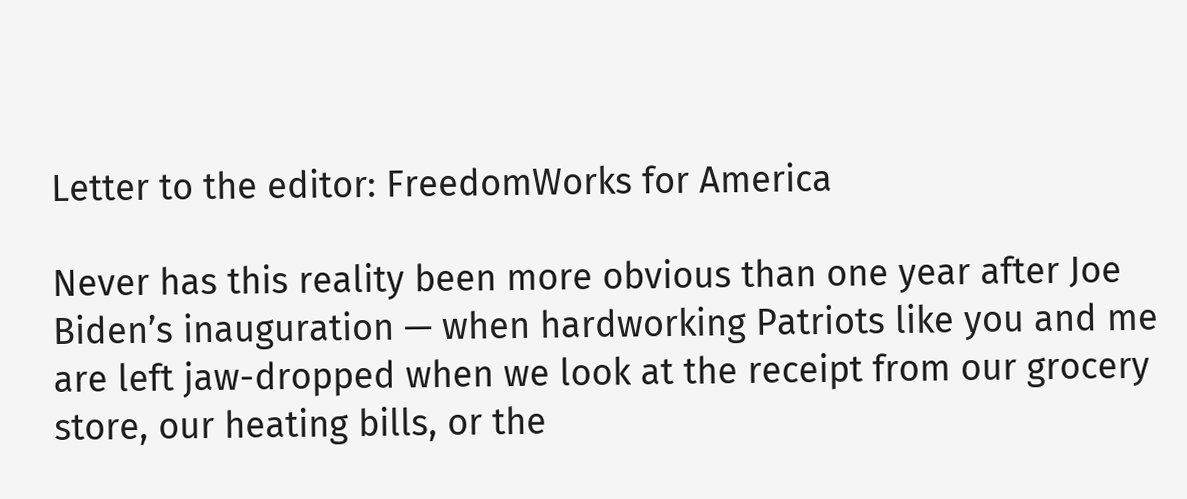Letter to the editor: FreedomWorks for America

Never has this reality been more obvious than one year after Joe Biden’s inauguration — when hardworking Patriots like you and me are left jaw-dropped when we look at the receipt from our grocery store, our heating bills, or the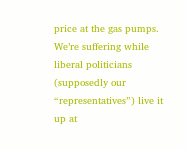price at the gas pumps. We’re suffering while liberal politicians (supposedly our “representatives”) live it up at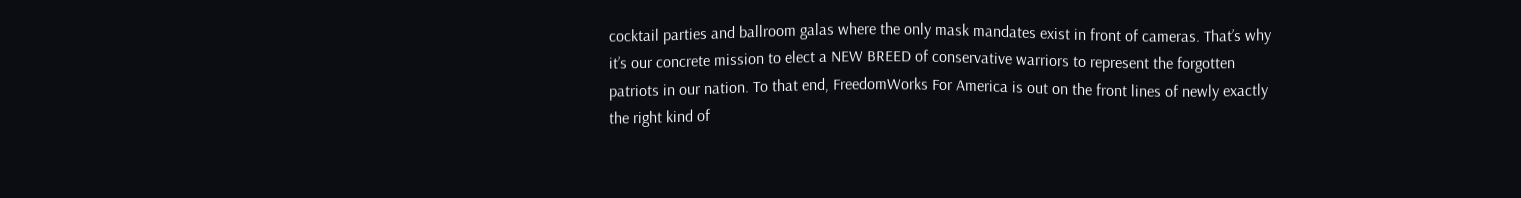cocktail parties and ballroom galas where the only mask mandates exist in front of cameras. That’s why it’s our concrete mission to elect a NEW BREED of conservative warriors to represent the forgotten patriots in our nation. To that end, FreedomWorks For America is out on the front lines of newly exactly the right kind of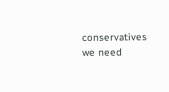conservatives we need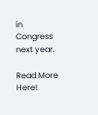in Congress next year.

Read More Here!